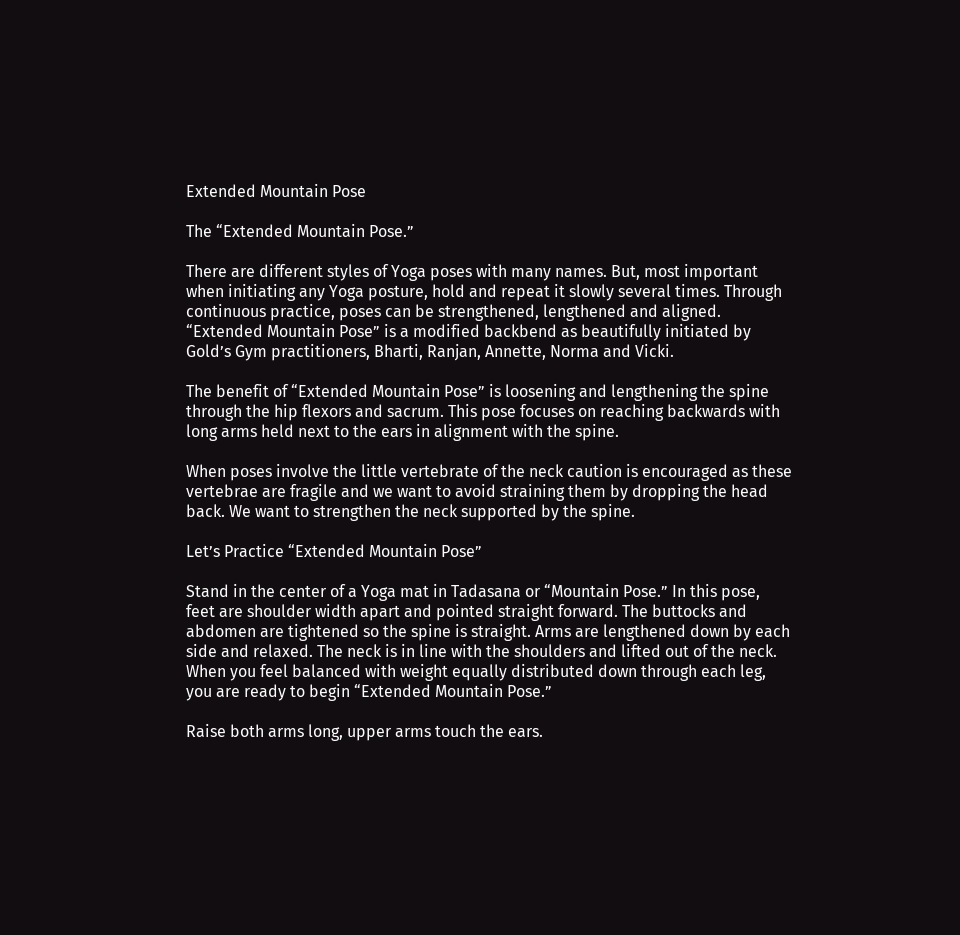Extended Mountain Pose

The “Extended Mountain Pose.”

There are different styles of Yoga poses with many names. But, most important when initiating any Yoga posture, hold and repeat it slowly several times. Through continuous practice, poses can be strengthened, lengthened and aligned. “Extended Mountain Pose” is a modified backbend as beautifully initiated by Gold’s Gym practitioners, Bharti, Ranjan, Annette, Norma and Vicki.

The benefit of “Extended Mountain Pose” is loosening and lengthening the spine through the hip flexors and sacrum. This pose focuses on reaching backwards with long arms held next to the ears in alignment with the spine.

When poses involve the little vertebrate of the neck caution is encouraged as these vertebrae are fragile and we want to avoid straining them by dropping the head back. We want to strengthen the neck supported by the spine.

Let’s Practice “Extended Mountain Pose”

Stand in the center of a Yoga mat in Tadasana or “Mountain Pose.” In this pose, feet are shoulder width apart and pointed straight forward. The buttocks and abdomen are tightened so the spine is straight. Arms are lengthened down by each side and relaxed. The neck is in line with the shoulders and lifted out of the neck. When you feel balanced with weight equally distributed down through each leg, you are ready to begin “Extended Mountain Pose.”

Raise both arms long, upper arms touch the ears.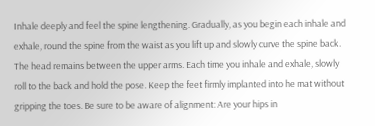Inhale deeply and feel the spine lengthening. Gradually, as you begin each inhale and exhale, round the spine from the waist as you lift up and slowly curve the spine back. The head remains between the upper arms. Each time you inhale and exhale, slowly roll to the back and hold the pose. Keep the feet firmly implanted into he mat without gripping the toes. Be sure to be aware of alignment: Are your hips in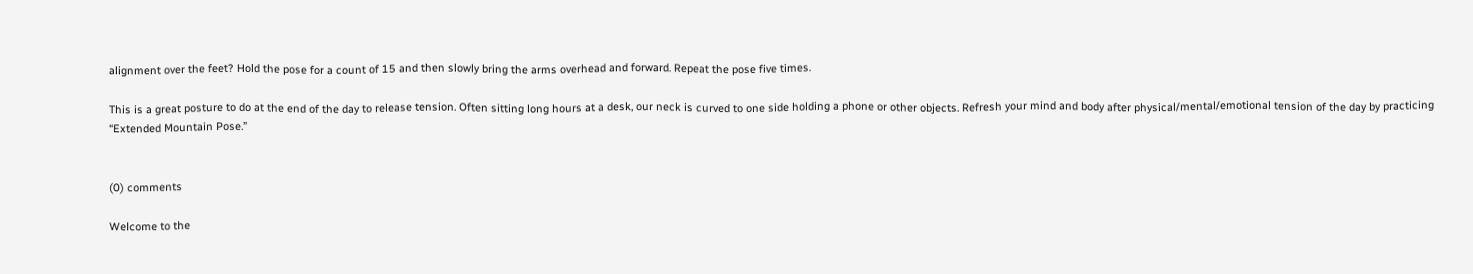alignment over the feet? Hold the pose for a count of 15 and then slowly bring the arms overhead and forward. Repeat the pose five times.

This is a great posture to do at the end of the day to release tension. Often sitting long hours at a desk, our neck is curved to one side holding a phone or other objects. Refresh your mind and body after physical/mental/emotional tension of the day by practicing “Extended Mountain Pose.”


(0) comments

Welcome to the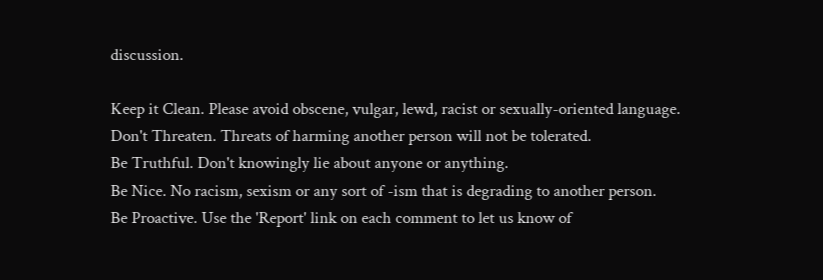discussion.

Keep it Clean. Please avoid obscene, vulgar, lewd, racist or sexually-oriented language.
Don't Threaten. Threats of harming another person will not be tolerated.
Be Truthful. Don't knowingly lie about anyone or anything.
Be Nice. No racism, sexism or any sort of -ism that is degrading to another person.
Be Proactive. Use the 'Report' link on each comment to let us know of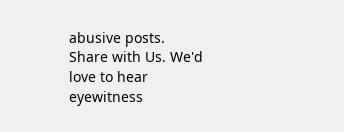abusive posts.
Share with Us. We'd love to hear eyewitness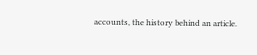accounts, the history behind an article.